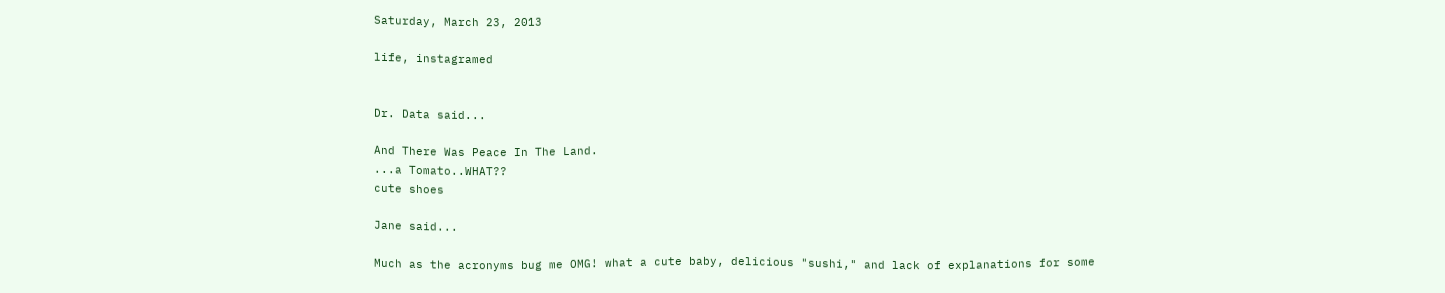Saturday, March 23, 2013

life, instagramed


Dr. Data said...

And There Was Peace In The Land.
...a Tomato..WHAT??
cute shoes

Jane said...

Much as the acronyms bug me OMG! what a cute baby, delicious "sushi," and lack of explanations for some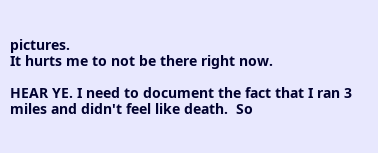pictures.
It hurts me to not be there right now.

HEAR YE. I need to document the fact that I ran 3 miles and didn't feel like death.  So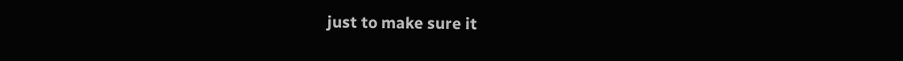just to make sure it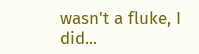wasn't a fluke, I did...